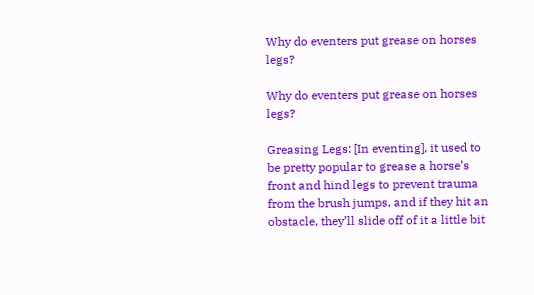Why do eventers put grease on horses legs?

Why do eventers put grease on horses legs?

Greasing Legs: [In eventing], it used to be pretty popular to grease a horse’s front and hind legs to prevent trauma from the brush jumps, and if they hit an obstacle, they’ll slide off of it a little bit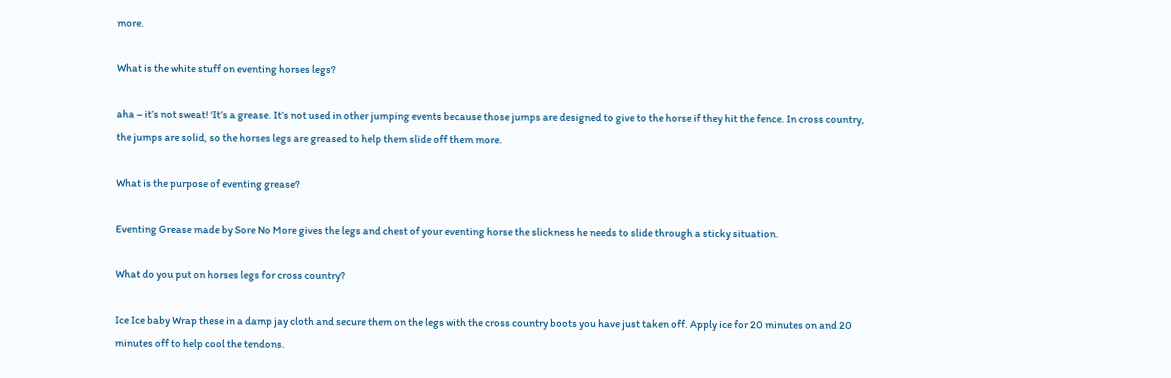more.

What is the white stuff on eventing horses legs?

aha – it’s not sweat! ‘It’s a grease. It’s not used in other jumping events because those jumps are designed to give to the horse if they hit the fence. In cross country, the jumps are solid, so the horses legs are greased to help them slide off them more.

What is the purpose of eventing grease?

Eventing Grease made by Sore No More gives the legs and chest of your eventing horse the slickness he needs to slide through a sticky situation.

What do you put on horses legs for cross country?

Ice Ice baby Wrap these in a damp jay cloth and secure them on the legs with the cross country boots you have just taken off. Apply ice for 20 minutes on and 20 minutes off to help cool the tendons.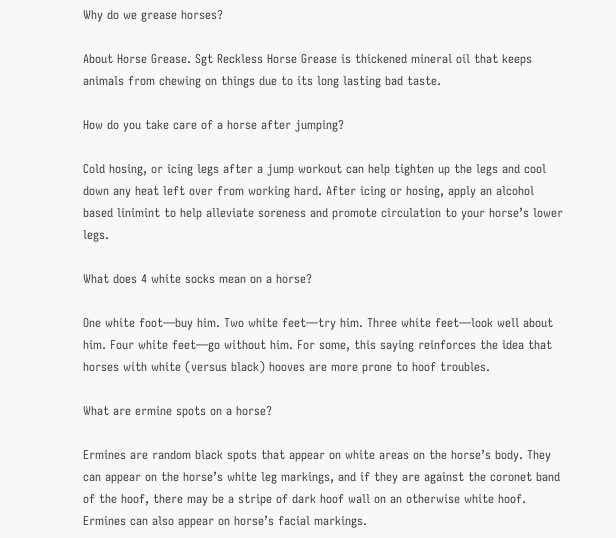Why do we grease horses?

About Horse Grease. Sgt Reckless Horse Grease is thickened mineral oil that keeps animals from chewing on things due to its long lasting bad taste.

How do you take care of a horse after jumping?

Cold hosing, or icing legs after a jump workout can help tighten up the legs and cool down any heat left over from working hard. After icing or hosing, apply an alcohol based linimint to help alleviate soreness and promote circulation to your horse’s lower legs.

What does 4 white socks mean on a horse?

One white foot—buy him. Two white feet—try him. Three white feet—look well about him. Four white feet—go without him. For some, this saying reinforces the idea that horses with white (versus black) hooves are more prone to hoof troubles.

What are ermine spots on a horse?

Ermines are random black spots that appear on white areas on the horse’s body. They can appear on the horse’s white leg markings, and if they are against the coronet band of the hoof, there may be a stripe of dark hoof wall on an otherwise white hoof. Ermines can also appear on horse’s facial markings.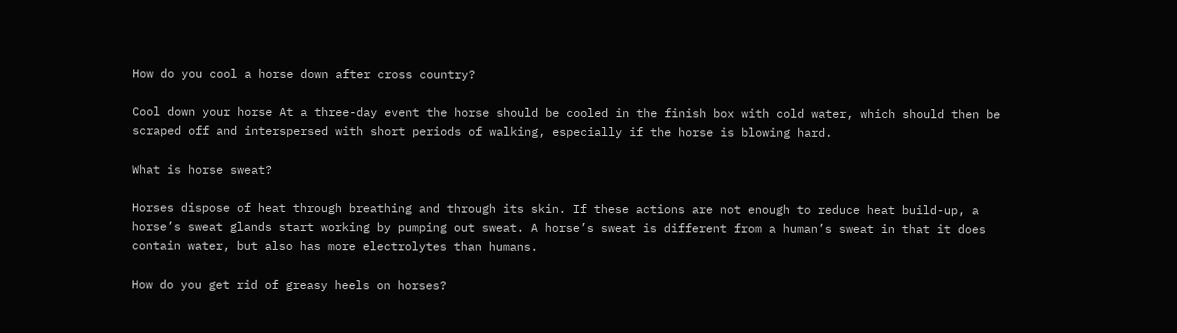How do you cool a horse down after cross country?

Cool down your horse At a three-day event the horse should be cooled in the finish box with cold water, which should then be scraped off and interspersed with short periods of walking, especially if the horse is blowing hard.

What is horse sweat?

Horses dispose of heat through breathing and through its skin. If these actions are not enough to reduce heat build-up, a horse’s sweat glands start working by pumping out sweat. A horse’s sweat is different from a human’s sweat in that it does contain water, but also has more electrolytes than humans.

How do you get rid of greasy heels on horses?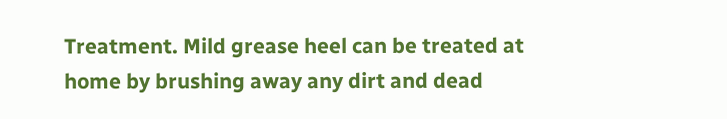Treatment. Mild grease heel can be treated at home by brushing away any dirt and dead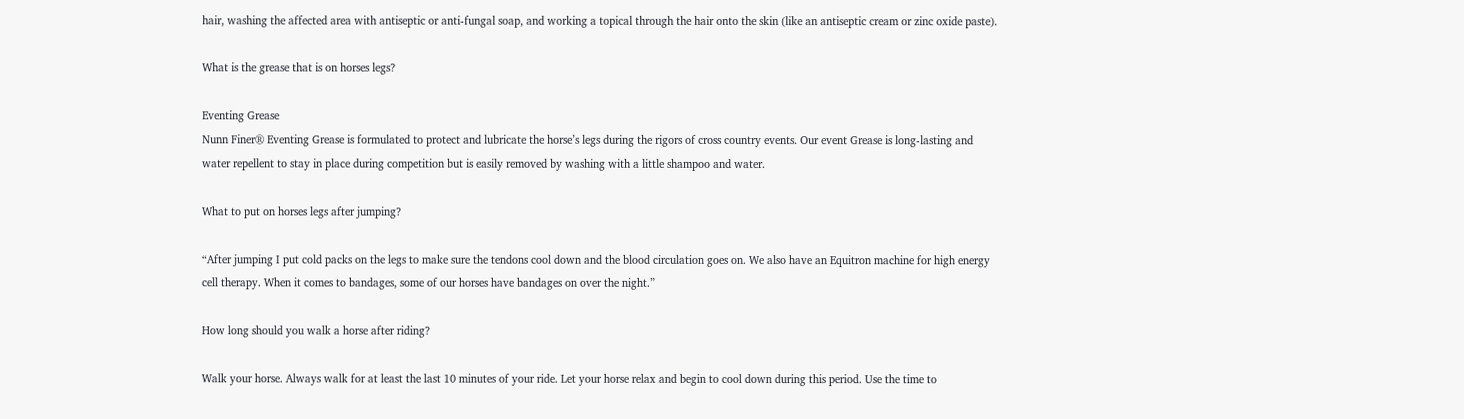hair, washing the affected area with antiseptic or anti-fungal soap, and working a topical through the hair onto the skin (like an antiseptic cream or zinc oxide paste).

What is the grease that is on horses legs?

Eventing Grease
Nunn Finer® Eventing Grease is formulated to protect and lubricate the horse’s legs during the rigors of cross country events. Our event Grease is long-lasting and water repellent to stay in place during competition but is easily removed by washing with a little shampoo and water.

What to put on horses legs after jumping?

“After jumping I put cold packs on the legs to make sure the tendons cool down and the blood circulation goes on. We also have an Equitron machine for high energy cell therapy. When it comes to bandages, some of our horses have bandages on over the night.”

How long should you walk a horse after riding?

Walk your horse. Always walk for at least the last 10 minutes of your ride. Let your horse relax and begin to cool down during this period. Use the time to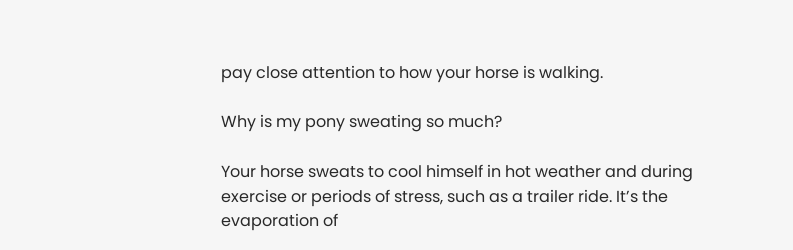pay close attention to how your horse is walking.

Why is my pony sweating so much?

Your horse sweats to cool himself in hot weather and during exercise or periods of stress, such as a trailer ride. It’s the evaporation of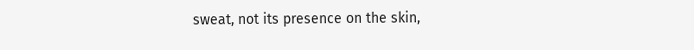sweat, not its presence on the skin,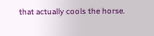that actually cools the horse.